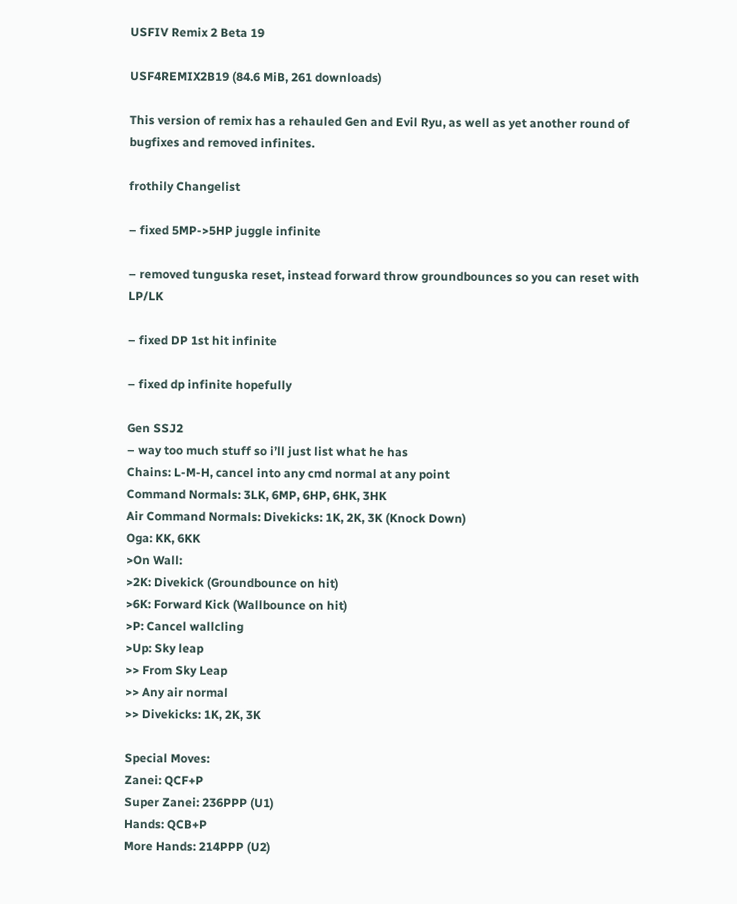USFIV Remix 2 Beta 19

USF4REMIX2B19 (84.6 MiB, 261 downloads)

This version of remix has a rehauled Gen and Evil Ryu, as well as yet another round of bugfixes and removed infinites.

frothily Changelist

– fixed 5MP->5HP juggle infinite

– removed tunguska reset, instead forward throw groundbounces so you can reset with LP/LK

– fixed DP 1st hit infinite

– fixed dp infinite hopefully

Gen SSJ2
– way too much stuff so i’ll just list what he has
Chains: L-M-H, cancel into any cmd normal at any point
Command Normals: 3LK, 6MP, 6HP, 6HK, 3HK
Air Command Normals: Divekicks: 1K, 2K, 3K (Knock Down)
Oga: KK, 6KK
>On Wall:
>2K: Divekick (Groundbounce on hit)
>6K: Forward Kick (Wallbounce on hit)
>P: Cancel wallcling
>Up: Sky leap
>> From Sky Leap
>> Any air normal
>> Divekicks: 1K, 2K, 3K

Special Moves:
Zanei: QCF+P
Super Zanei: 236PPP (U1)
Hands: QCB+P
More Hands: 214PPP (U2)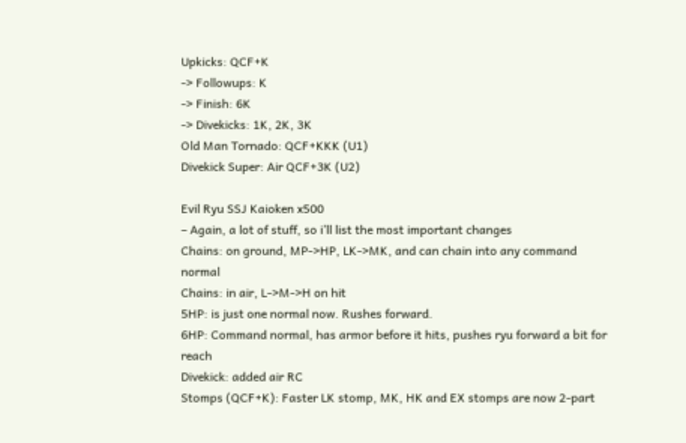Upkicks: QCF+K
-> Followups: K
-> Finish: 6K
-> Divekicks: 1K, 2K, 3K
Old Man Tornado: QCF+KKK (U1)
Divekick Super: Air QCF+3K (U2)

Evil Ryu SSJ Kaioken x500
– Again, a lot of stuff, so i’ll list the most important changes
Chains: on ground, MP->HP, LK->MK, and can chain into any command normal
Chains: in air, L->M->H on hit
5HP: is just one normal now. Rushes forward.
6HP: Command normal, has armor before it hits, pushes ryu forward a bit for reach
Divekick: added air RC
Stomps (QCF+K): Faster LK stomp, MK, HK and EX stomps are now 2-part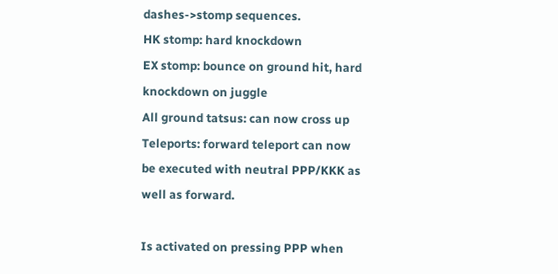dashes->stomp sequences.
HK stomp: hard knockdown
EX stomp: bounce on ground hit, hard knockdown on juggle
All ground tatsus: can now cross up
Teleports: forward teleport can now be executed with neutral PPP/KKK as well as forward.

Is activated on pressing PPP when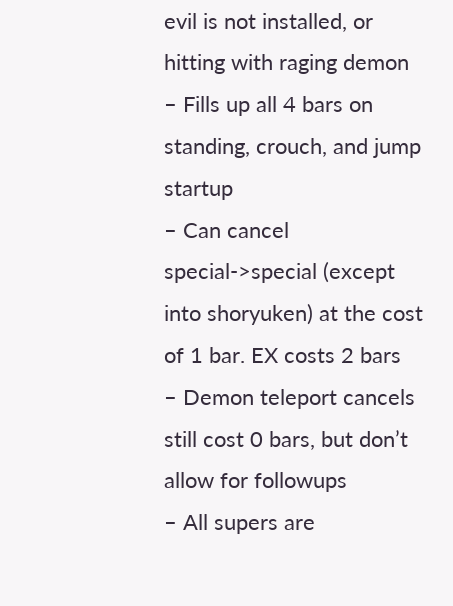evil is not installed, or hitting with raging demon
– Fills up all 4 bars on standing, crouch, and jump startup
– Can cancel special->special (except into shoryuken) at the cost of 1 bar. EX costs 2 bars
– Demon teleport cancels still cost 0 bars, but don’t allow for followups
– All supers are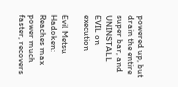powered up, but drain the entire super bar, and UNINSTALL EVIL on execution

Evil Metsu Hadoken: Reaches max power much faster, recovers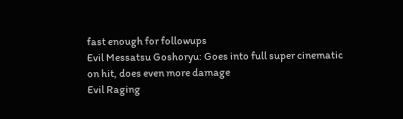fast enough for followups
Evil Messatsu Goshoryu: Goes into full super cinematic on hit, does even more damage
Evil Raging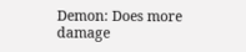Demon: Does more damage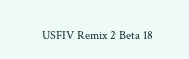USFIV Remix 2 Beta 18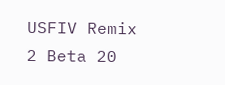USFIV Remix 2 Beta 20